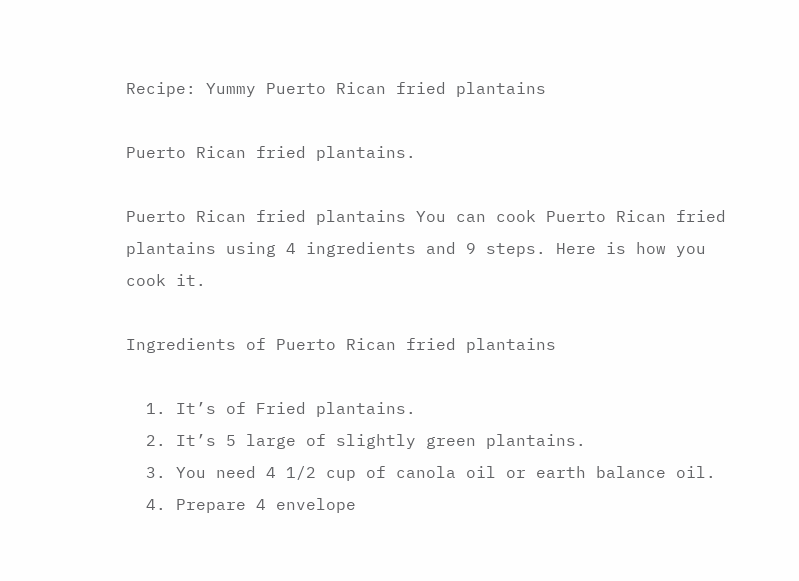Recipe: Yummy Puerto Rican fried plantains

Puerto Rican fried plantains.

Puerto Rican fried plantains You can cook Puerto Rican fried plantains using 4 ingredients and 9 steps. Here is how you cook it.

Ingredients of Puerto Rican fried plantains

  1. It’s of Fried plantains.
  2. It’s 5 large of slightly green plantains.
  3. You need 4 1/2 cup of canola oil or earth balance oil.
  4. Prepare 4 envelope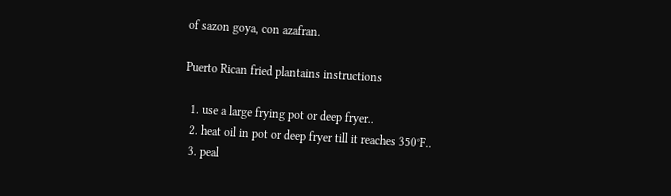of sazon goya, con azafran.

Puerto Rican fried plantains instructions

  1. use a large frying pot or deep fryer..
  2. heat oil in pot or deep fryer till it reaches 350°F..
  3. peal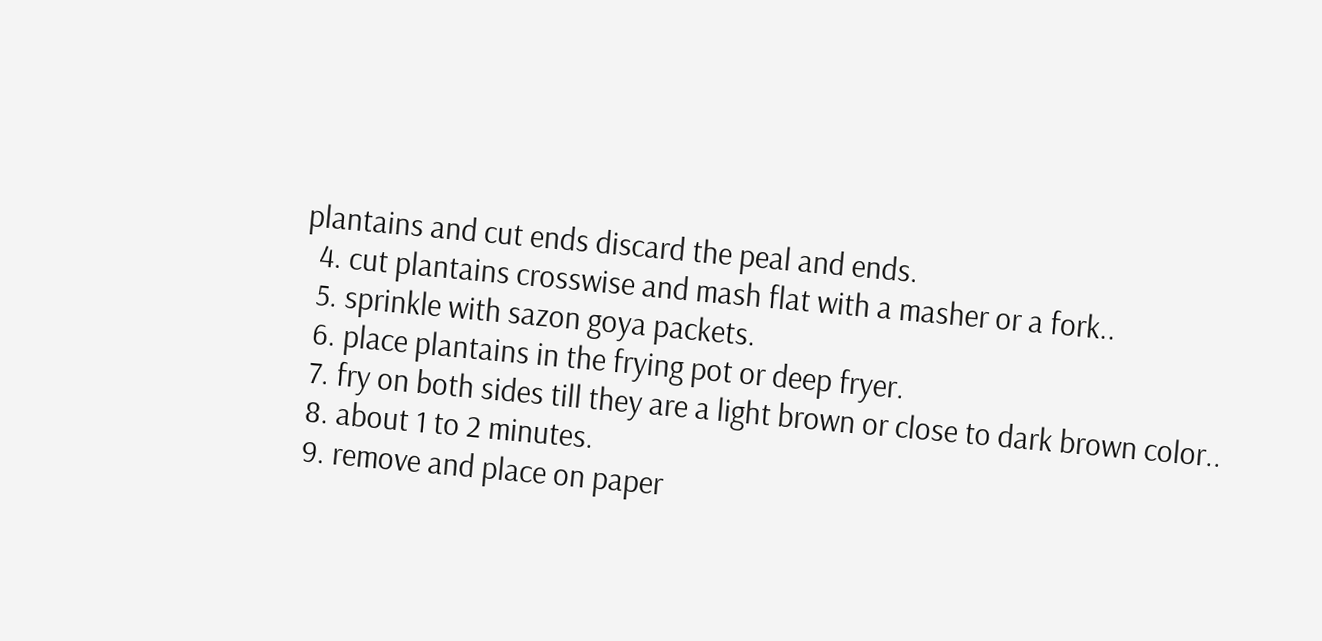plantains and cut ends discard the peal and ends.
  4. cut plantains crosswise and mash flat with a masher or a fork..
  5. sprinkle with sazon goya packets.
  6. place plantains in the frying pot or deep fryer.
  7. fry on both sides till they are a light brown or close to dark brown color..
  8. about 1 to 2 minutes.
  9. remove and place on paper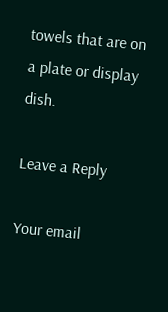towels that are on a plate or display dish.

Leave a Reply

Your email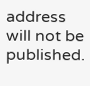address will not be published.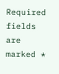Required fields are marked *